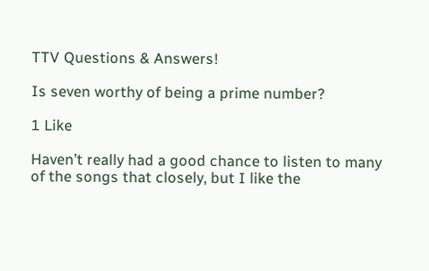TTV Questions & Answers!

Is seven worthy of being a prime number?

1 Like

Haven’t really had a good chance to listen to many of the songs that closely, but I like the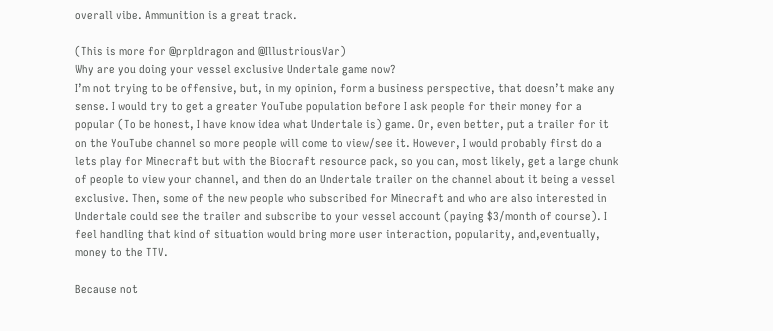overall vibe. Ammunition is a great track.

(This is more for @prpldragon and @IllustriousVar)
Why are you doing your vessel exclusive Undertale game now?
I’m not trying to be offensive, but, in my opinion, form a business perspective, that doesn’t make any sense. I would try to get a greater YouTube population before I ask people for their money for a popular (To be honest, I have know idea what Undertale is) game. Or, even better, put a trailer for it on the YouTube channel so more people will come to view/see it. However, I would probably first do a lets play for Minecraft but with the Biocraft resource pack, so you can, most likely, get a large chunk of people to view your channel, and then do an Undertale trailer on the channel about it being a vessel exclusive. Then, some of the new people who subscribed for Minecraft and who are also interested in Undertale could see the trailer and subscribe to your vessel account (paying $3/month of course). I feel handling that kind of situation would bring more user interaction, popularity, and,eventually, money to the TTV.

Because not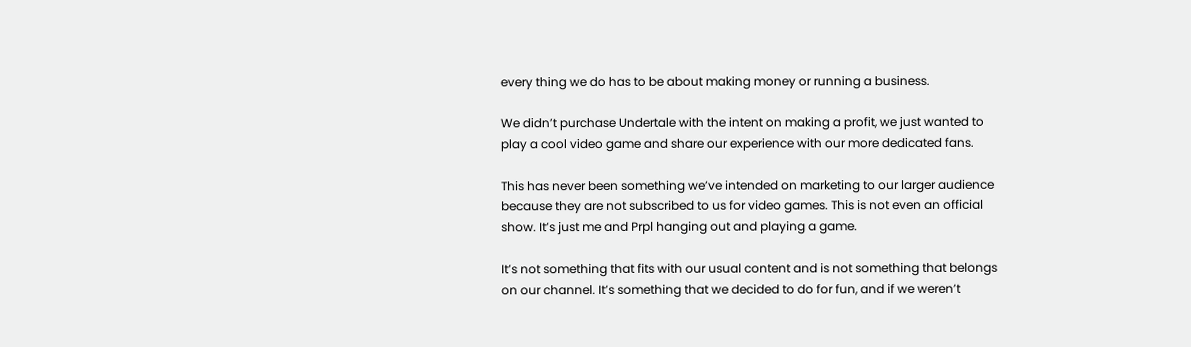every thing we do has to be about making money or running a business.

We didn’t purchase Undertale with the intent on making a profit, we just wanted to play a cool video game and share our experience with our more dedicated fans.

This has never been something we’ve intended on marketing to our larger audience because they are not subscribed to us for video games. This is not even an official show. It’s just me and Prpl hanging out and playing a game.

It’s not something that fits with our usual content and is not something that belongs on our channel. It’s something that we decided to do for fun, and if we weren’t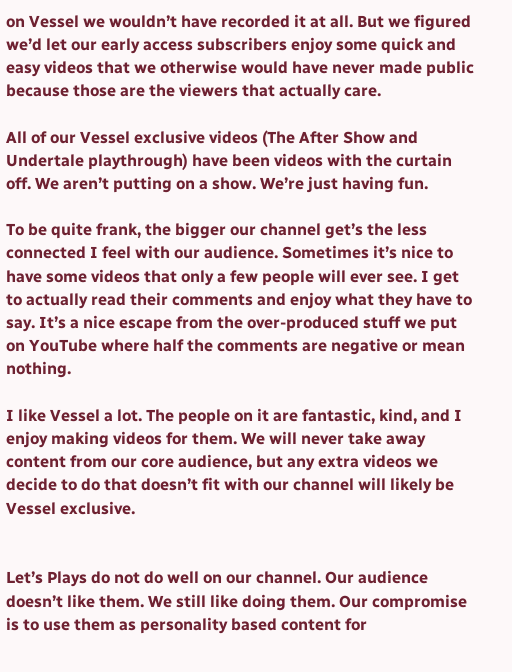on Vessel we wouldn’t have recorded it at all. But we figured we’d let our early access subscribers enjoy some quick and easy videos that we otherwise would have never made public because those are the viewers that actually care.

All of our Vessel exclusive videos (The After Show and Undertale playthrough) have been videos with the curtain off. We aren’t putting on a show. We’re just having fun.

To be quite frank, the bigger our channel get’s the less connected I feel with our audience. Sometimes it’s nice to have some videos that only a few people will ever see. I get to actually read their comments and enjoy what they have to say. It’s a nice escape from the over-produced stuff we put on YouTube where half the comments are negative or mean nothing.

I like Vessel a lot. The people on it are fantastic, kind, and I enjoy making videos for them. We will never take away content from our core audience, but any extra videos we decide to do that doesn’t fit with our channel will likely be Vessel exclusive.


Let’s Plays do not do well on our channel. Our audience doesn’t like them. We still like doing them. Our compromise is to use them as personality based content for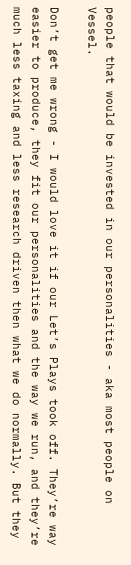people that would be invested in our personalities - aka most people on Vessel.

Don’t get me wrong - I would love it if our Let’s Plays took off. They’re way easier to produce, they fit our personalities and the way we run, and they’re much less taxing and less research driven then what we do normally. But they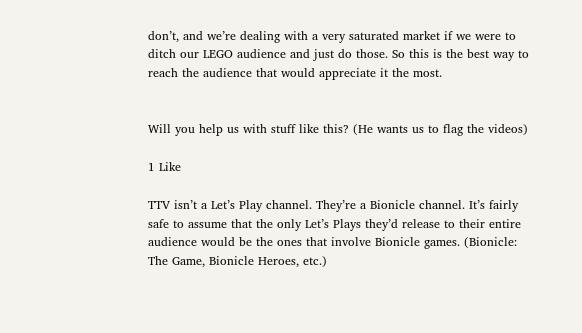don’t, and we’re dealing with a very saturated market if we were to ditch our LEGO audience and just do those. So this is the best way to reach the audience that would appreciate it the most.


Will you help us with stuff like this? (He wants us to flag the videos)

1 Like

TTV isn’t a Let’s Play channel. They’re a Bionicle channel. It’s fairly safe to assume that the only Let’s Plays they’d release to their entire audience would be the ones that involve Bionicle games. (Bionicle: The Game, Bionicle Heroes, etc.)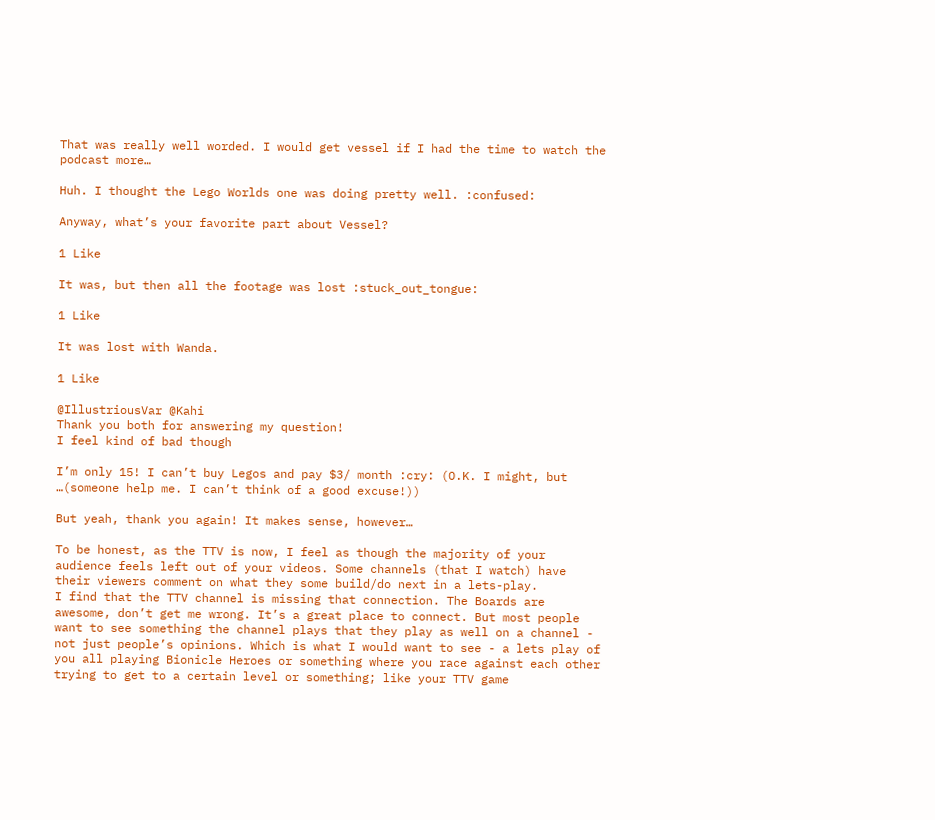That was really well worded. I would get vessel if I had the time to watch the podcast more…

Huh. I thought the Lego Worlds one was doing pretty well. :confused:

Anyway, what’s your favorite part about Vessel?

1 Like

It was, but then all the footage was lost :stuck_out_tongue:

1 Like

It was lost with Wanda.

1 Like

@IllustriousVar @Kahi
Thank you both for answering my question!
I feel kind of bad though

I’m only 15! I can’t buy Legos and pay $3/ month :cry: (O.K. I might, but …(someone help me. I can’t think of a good excuse!))

But yeah, thank you again! It makes sense, however…

To be honest, as the TTV is now, I feel as though the majority of your audience feels left out of your videos. Some channels (that I watch) have their viewers comment on what they some build/do next in a lets-play.
I find that the TTV channel is missing that connection. The Boards are awesome, don’t get me wrong. It’s a great place to connect. But most people want to see something the channel plays that they play as well on a channel - not just people’s opinions. Which is what I would want to see - a lets play of you all playing Bionicle Heroes or something where you race against each other trying to get to a certain level or something; like your TTV game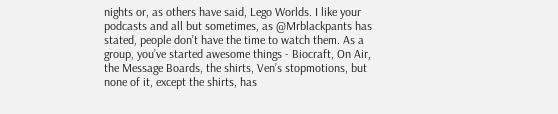nights or, as others have said, Lego Worlds. I like your podcasts and all but sometimes, as @Mrblackpants has stated, people don’t have the time to watch them. As a group, you’ve started awesome things - Biocraft, On Air, the Message Boards, the shirts, Ven’s stopmotions, but none of it, except the shirts, has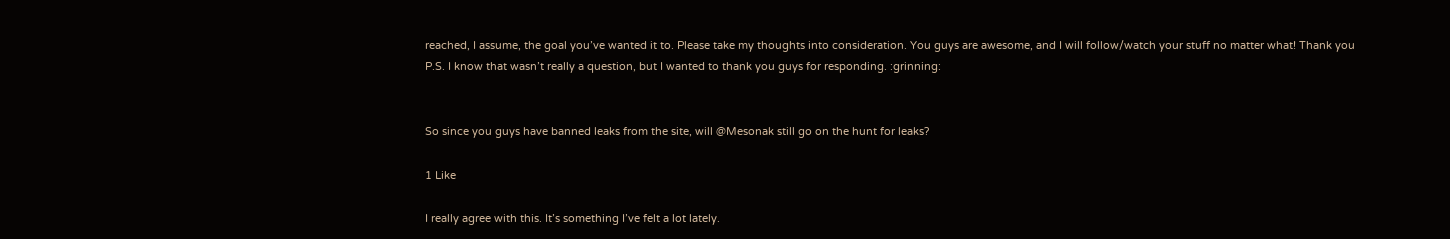reached, I assume, the goal you’ve wanted it to. Please take my thoughts into consideration. You guys are awesome, and I will follow/watch your stuff no matter what! Thank you
P.S. I know that wasn’t really a question, but I wanted to thank you guys for responding. :grinning:


So since you guys have banned leaks from the site, will @Mesonak still go on the hunt for leaks?

1 Like

I really agree with this. It’s something I’ve felt a lot lately.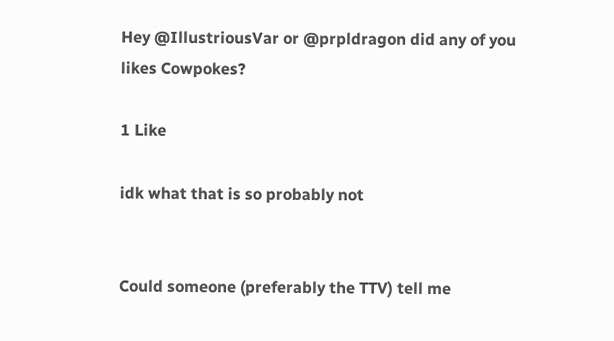Hey @IllustriousVar or @prpldragon did any of you likes Cowpokes?

1 Like

idk what that is so probably not


Could someone (preferably the TTV) tell me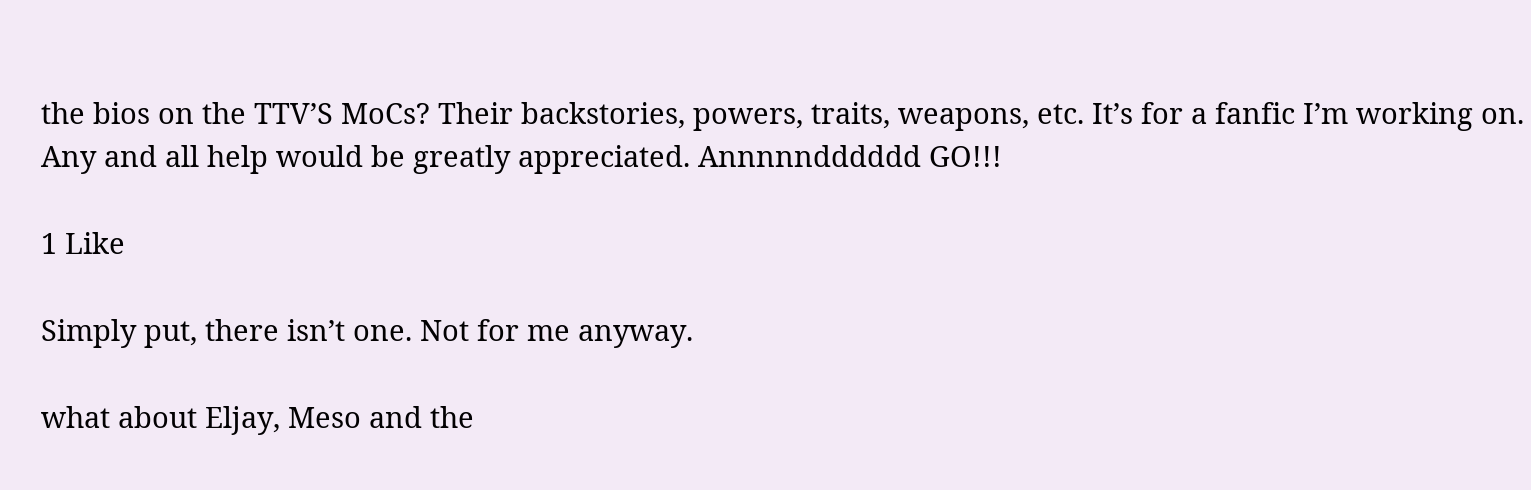the bios on the TTV’S MoCs? Their backstories, powers, traits, weapons, etc. It’s for a fanfic I’m working on. Any and all help would be greatly appreciated. Annnnndddddd GO!!!

1 Like

Simply put, there isn’t one. Not for me anyway.

what about Eljay, Meso and the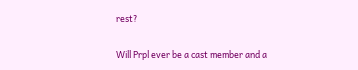rest?

Will Prpl ever be a cast member and a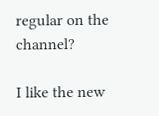regular on the channel?

I like the new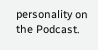personality on the Podcast.